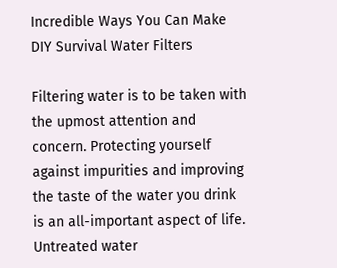Incredible Ways You Can Make DIY Survival Water Filters

Filtering water is to be taken with the upmost attention and concern. Protecting yourself against impurities and improving the taste of the water you drink is an all-important aspect of life. Untreated water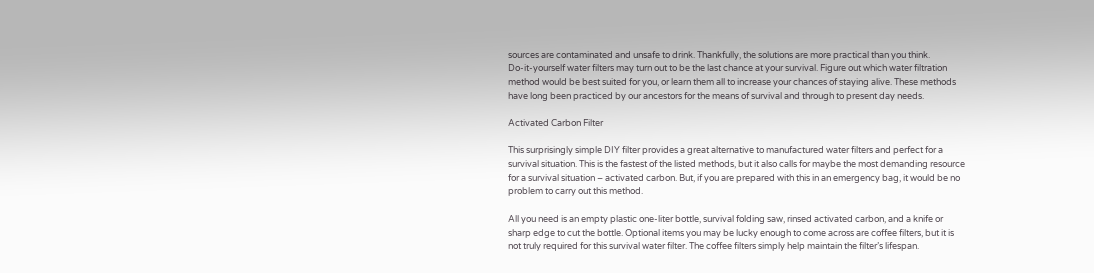sources are contaminated and unsafe to drink. Thankfully, the solutions are more practical than you think.
Do-it-yourself water filters may turn out to be the last chance at your survival. Figure out which water filtration method would be best suited for you, or learn them all to increase your chances of staying alive. These methods have long been practiced by our ancestors for the means of survival and through to present day needs.

Activated Carbon Filter

This surprisingly simple DIY filter provides a great alternative to manufactured water filters and perfect for a survival situation. This is the fastest of the listed methods, but it also calls for maybe the most demanding resource for a survival situation – activated carbon. But, if you are prepared with this in an emergency bag, it would be no problem to carry out this method.

All you need is an empty plastic one-liter bottle, survival folding saw, rinsed activated carbon, and a knife or sharp edge to cut the bottle. Optional items you may be lucky enough to come across are coffee filters, but it is not truly required for this survival water filter. The coffee filters simply help maintain the filter’s lifespan.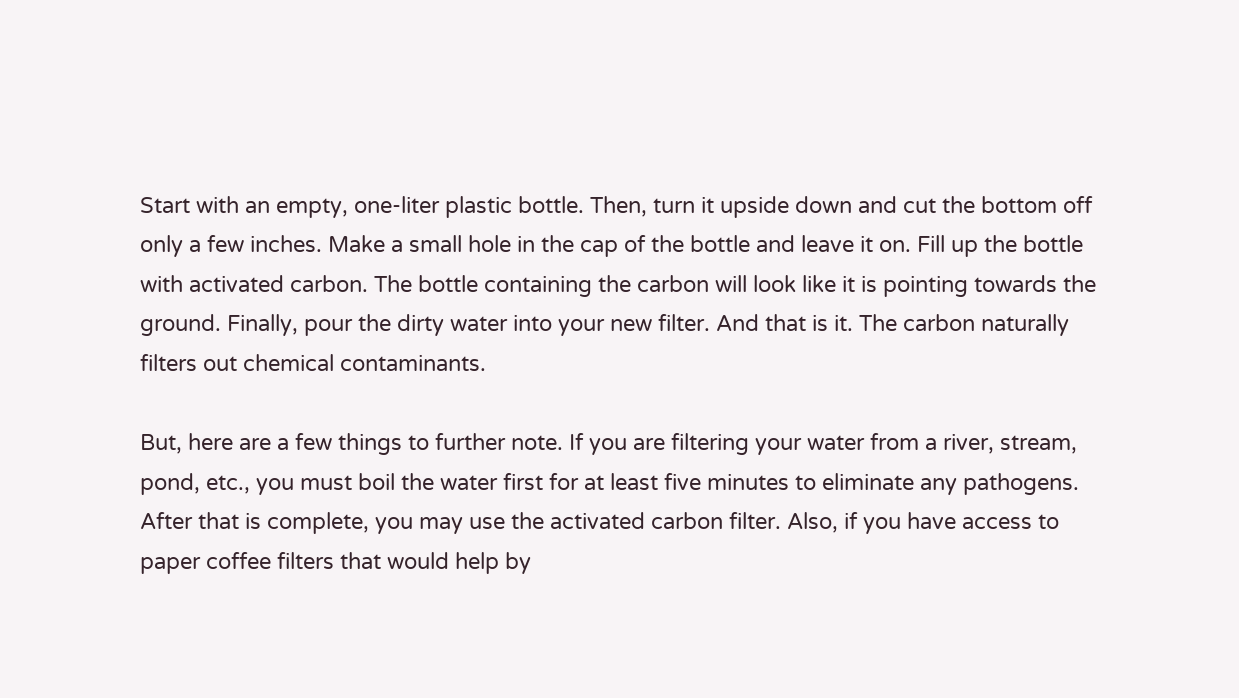Start with an empty, one-liter plastic bottle. Then, turn it upside down and cut the bottom off only a few inches. Make a small hole in the cap of the bottle and leave it on. Fill up the bottle with activated carbon. The bottle containing the carbon will look like it is pointing towards the ground. Finally, pour the dirty water into your new filter. And that is it. The carbon naturally filters out chemical contaminants.

But, here are a few things to further note. If you are filtering your water from a river, stream, pond, etc., you must boil the water first for at least five minutes to eliminate any pathogens. After that is complete, you may use the activated carbon filter. Also, if you have access to paper coffee filters that would help by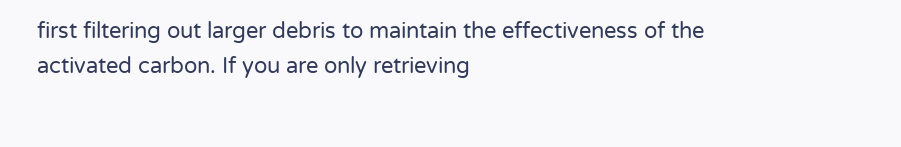first filtering out larger debris to maintain the effectiveness of the activated carbon. If you are only retrieving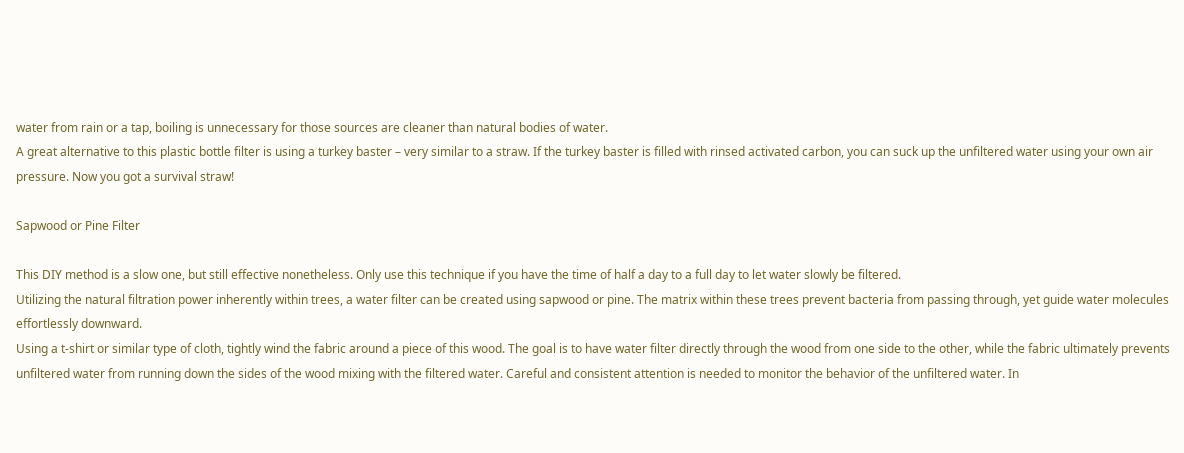water from rain or a tap, boiling is unnecessary for those sources are cleaner than natural bodies of water.
A great alternative to this plastic bottle filter is using a turkey baster – very similar to a straw. If the turkey baster is filled with rinsed activated carbon, you can suck up the unfiltered water using your own air pressure. Now you got a survival straw!

Sapwood or Pine Filter

This DIY method is a slow one, but still effective nonetheless. Only use this technique if you have the time of half a day to a full day to let water slowly be filtered.
Utilizing the natural filtration power inherently within trees, a water filter can be created using sapwood or pine. The matrix within these trees prevent bacteria from passing through, yet guide water molecules effortlessly downward.
Using a t-shirt or similar type of cloth, tightly wind the fabric around a piece of this wood. The goal is to have water filter directly through the wood from one side to the other, while the fabric ultimately prevents unfiltered water from running down the sides of the wood mixing with the filtered water. Careful and consistent attention is needed to monitor the behavior of the unfiltered water. In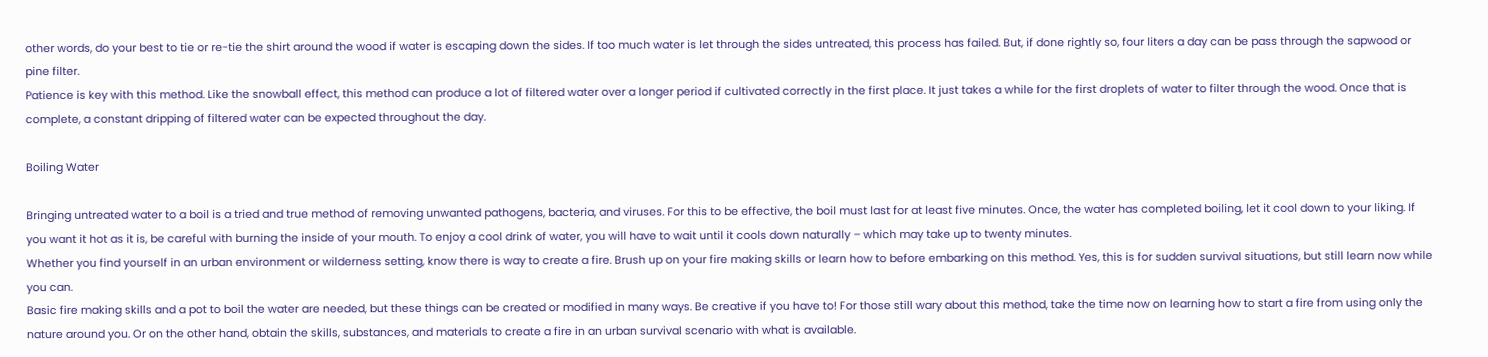other words, do your best to tie or re-tie the shirt around the wood if water is escaping down the sides. If too much water is let through the sides untreated, this process has failed. But, if done rightly so, four liters a day can be pass through the sapwood or pine filter.
Patience is key with this method. Like the snowball effect, this method can produce a lot of filtered water over a longer period if cultivated correctly in the first place. It just takes a while for the first droplets of water to filter through the wood. Once that is complete, a constant dripping of filtered water can be expected throughout the day.

Boiling Water

Bringing untreated water to a boil is a tried and true method of removing unwanted pathogens, bacteria, and viruses. For this to be effective, the boil must last for at least five minutes. Once, the water has completed boiling, let it cool down to your liking. If you want it hot as it is, be careful with burning the inside of your mouth. To enjoy a cool drink of water, you will have to wait until it cools down naturally – which may take up to twenty minutes.
Whether you find yourself in an urban environment or wilderness setting, know there is way to create a fire. Brush up on your fire making skills or learn how to before embarking on this method. Yes, this is for sudden survival situations, but still learn now while you can.
Basic fire making skills and a pot to boil the water are needed, but these things can be created or modified in many ways. Be creative if you have to! For those still wary about this method, take the time now on learning how to start a fire from using only the nature around you. Or on the other hand, obtain the skills, substances, and materials to create a fire in an urban survival scenario with what is available.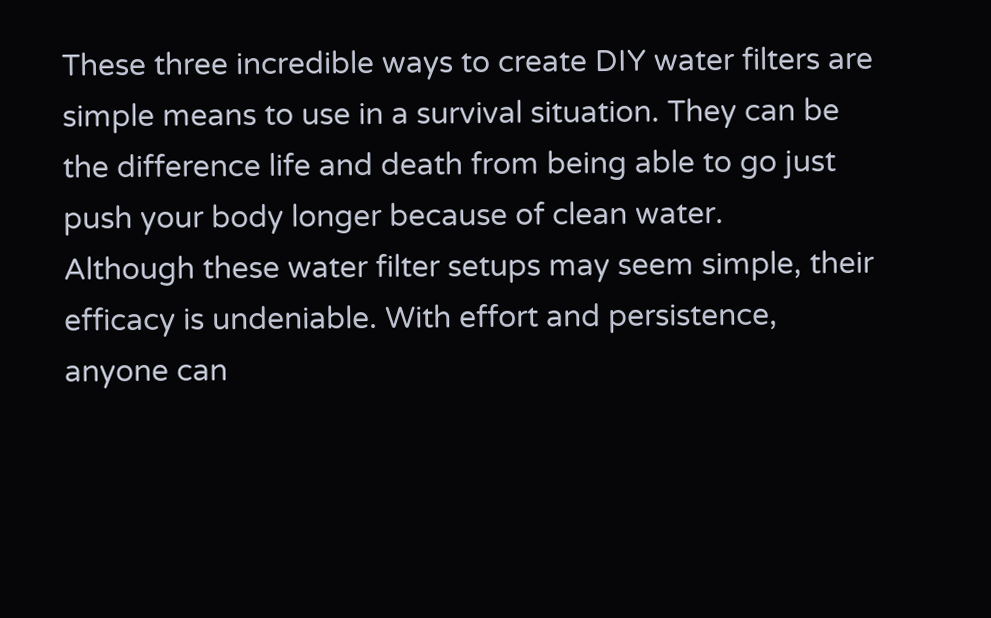These three incredible ways to create DIY water filters are simple means to use in a survival situation. They can be the difference life and death from being able to go just push your body longer because of clean water.
Although these water filter setups may seem simple, their efficacy is undeniable. With effort and persistence, anyone can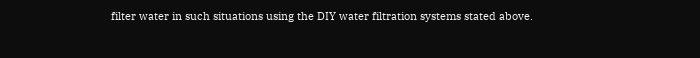filter water in such situations using the DIY water filtration systems stated above.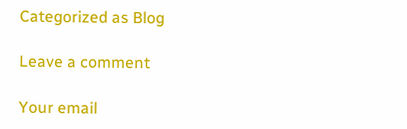Categorized as Blog

Leave a comment

Your email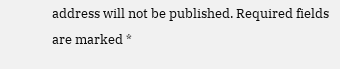address will not be published. Required fields are marked *